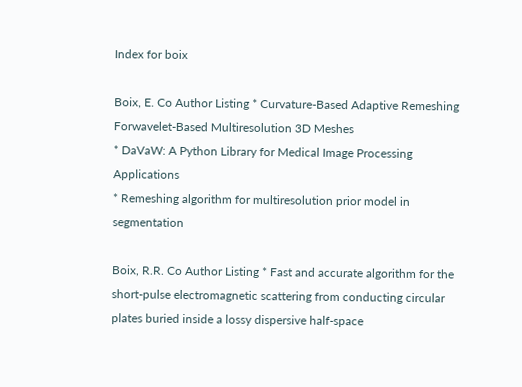Index for boix

Boix, E. Co Author Listing * Curvature-Based Adaptive Remeshing Forwavelet-Based Multiresolution 3D Meshes
* DaVaW: A Python Library for Medical Image Processing Applications
* Remeshing algorithm for multiresolution prior model in segmentation

Boix, R.R. Co Author Listing * Fast and accurate algorithm for the short-pulse electromagnetic scattering from conducting circular plates buried inside a lossy dispersive half-space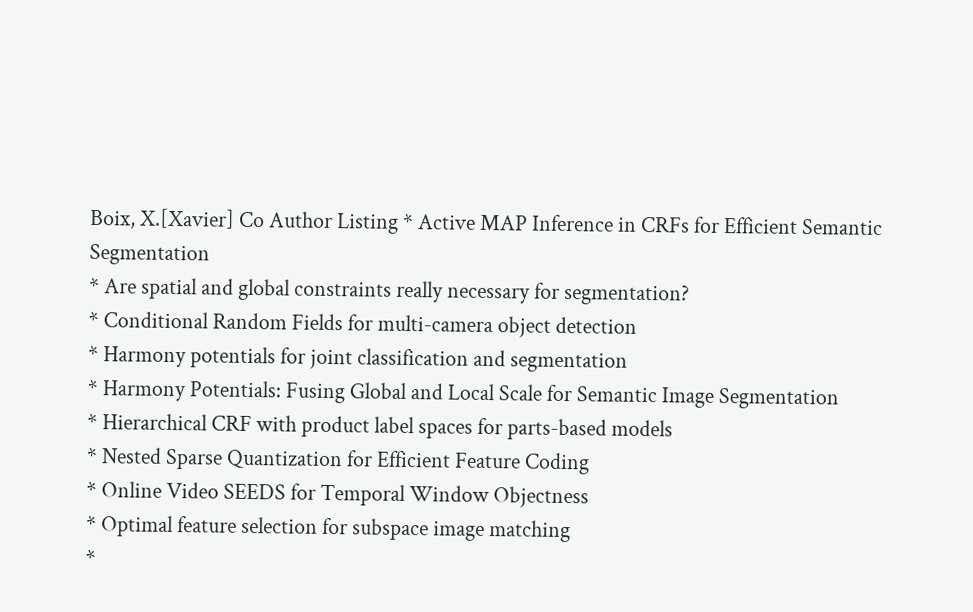Boix, X.[Xavier] Co Author Listing * Active MAP Inference in CRFs for Efficient Semantic Segmentation
* Are spatial and global constraints really necessary for segmentation?
* Conditional Random Fields for multi-camera object detection
* Harmony potentials for joint classification and segmentation
* Harmony Potentials: Fusing Global and Local Scale for Semantic Image Segmentation
* Hierarchical CRF with product label spaces for parts-based models
* Nested Sparse Quantization for Efficient Feature Coding
* Online Video SEEDS for Temporal Window Objectness
* Optimal feature selection for subspace image matching
*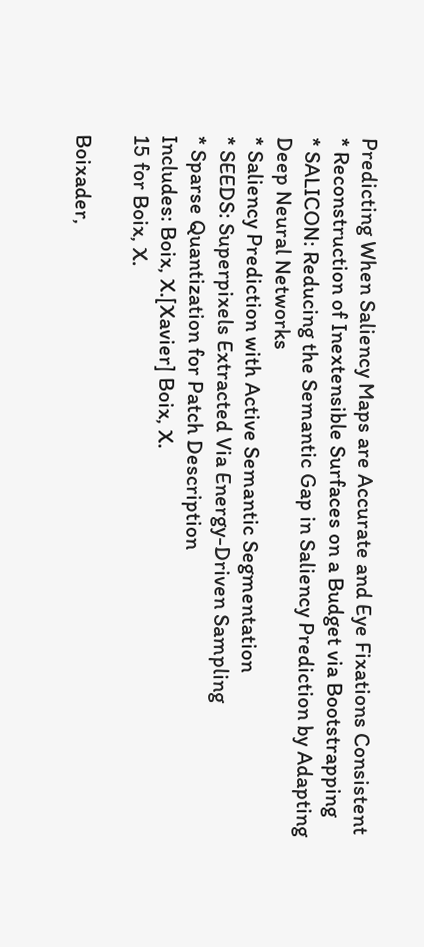Predicting When Saliency Maps are Accurate and Eye Fixations Consistent
* Reconstruction of Inextensible Surfaces on a Budget via Bootstrapping
* SALICON: Reducing the Semantic Gap in Saliency Prediction by Adapting Deep Neural Networks
* Saliency Prediction with Active Semantic Segmentation
* SEEDS: Superpixels Extracted Via Energy-Driven Sampling
* Sparse Quantization for Patch Description
Includes: Boix, X.[Xavier] Boix, X.
15 for Boix, X.

Boixader,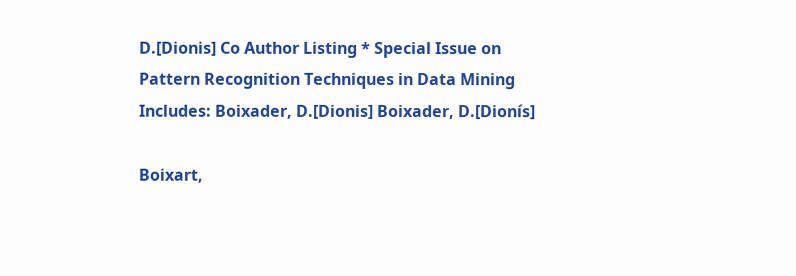D.[Dionis] Co Author Listing * Special Issue on Pattern Recognition Techniques in Data Mining
Includes: Boixader, D.[Dionis] Boixader, D.[Dionís]

Boixart,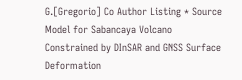G.[Gregorio] Co Author Listing * Source Model for Sabancaya Volcano Constrained by DInSAR and GNSS Surface Deformation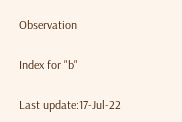Observation

Index for "b"

Last update:17-Jul-22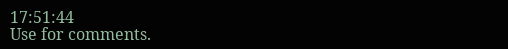17:51:44
Use for comments.